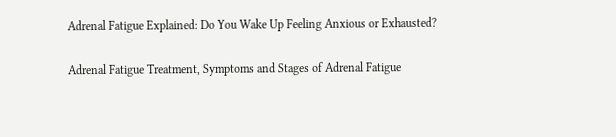Adrenal Fatigue Explained: Do You Wake Up Feeling Anxious or Exhausted?

Adrenal Fatigue Treatment, Symptoms and Stages of Adrenal Fatigue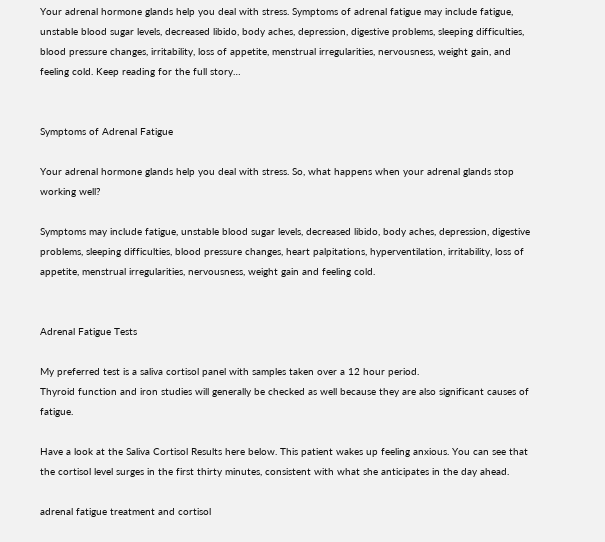Your adrenal hormone glands help you deal with stress. Symptoms of adrenal fatigue may include fatigue, unstable blood sugar levels, decreased libido, body aches, depression, digestive problems, sleeping difficulties, blood pressure changes, irritability, loss of appetite, menstrual irregularities, nervousness, weight gain, and feeling cold. Keep reading for the full story…


Symptoms of Adrenal Fatigue

Your adrenal hormone glands help you deal with stress. So, what happens when your adrenal glands stop working well?

Symptoms may include fatigue, unstable blood sugar levels, decreased libido, body aches, depression, digestive problems, sleeping difficulties, blood pressure changes, heart palpitations, hyperventilation, irritability, loss of appetite, menstrual irregularities, nervousness, weight gain and feeling cold.


Adrenal Fatigue Tests

My preferred test is a saliva cortisol panel with samples taken over a 12 hour period.
Thyroid function and iron studies will generally be checked as well because they are also significant causes of fatigue.

Have a look at the Saliva Cortisol Results here below. This patient wakes up feeling anxious. You can see that the cortisol level surges in the first thirty minutes, consistent with what she anticipates in the day ahead.

adrenal fatigue treatment and cortisol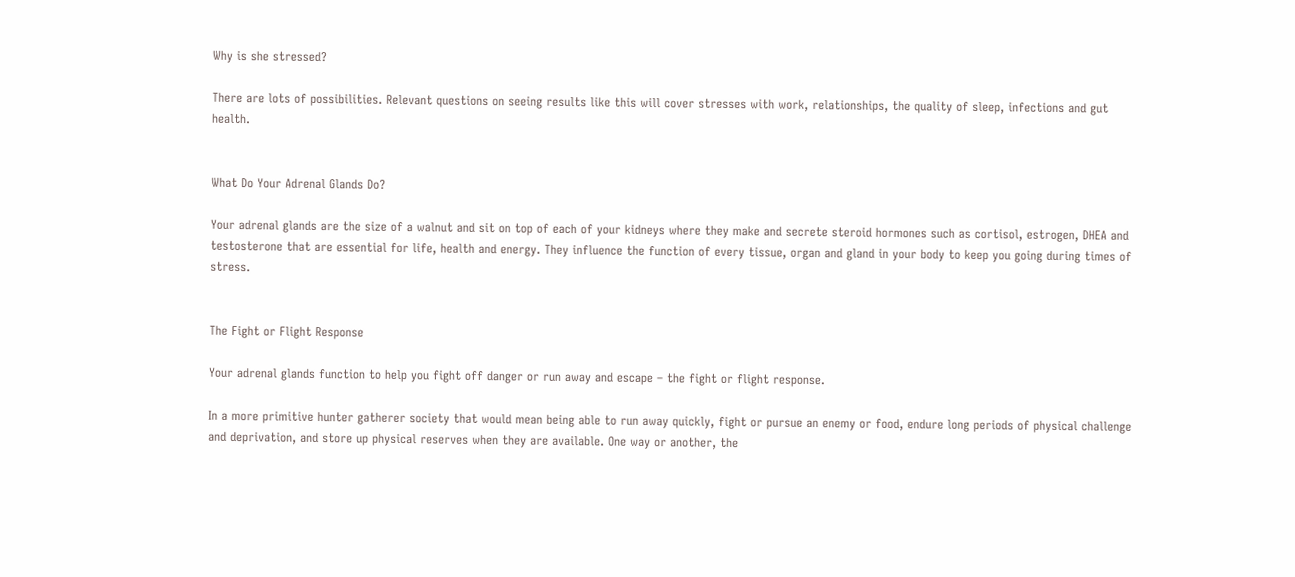Why is she stressed?

There are lots of possibilities. Relevant questions on seeing results like this will cover stresses with work, relationships, the quality of sleep, infections and gut health.


What Do Your Adrenal Glands Do?

Your adrenal glands are the size of a walnut and sit on top of each of your kidneys where they make and secrete steroid hormones such as cortisol, estrogen, DHEA and testosterone that are essential for life, health and energy. They influence the function of every tissue, organ and gland in your body to keep you going during times of stress.


The Fight or Flight Response

Your adrenal glands function to help you fight off danger or run away and escape – the fight or flight response.

In a more primitive hunter gatherer society that would mean being able to run away quickly, fight or pursue an enemy or food, endure long periods of physical challenge and deprivation, and store up physical reserves when they are available. One way or another, the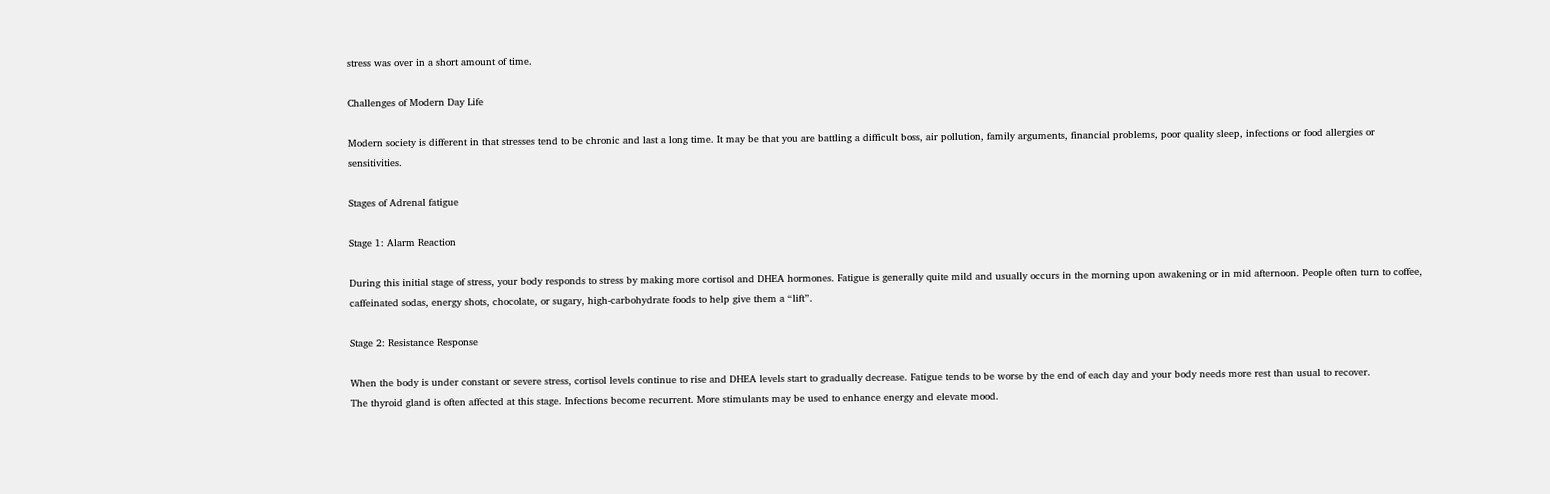stress was over in a short amount of time.

Challenges of Modern Day Life

Modern society is different in that stresses tend to be chronic and last a long time. It may be that you are battling a difficult boss, air pollution, family arguments, financial problems, poor quality sleep, infections or food allergies or sensitivities.

Stages of Adrenal fatigue

Stage 1: Alarm Reaction

During this initial stage of stress, your body responds to stress by making more cortisol and DHEA hormones. Fatigue is generally quite mild and usually occurs in the morning upon awakening or in mid afternoon. People often turn to coffee, caffeinated sodas, energy shots, chocolate, or sugary, high-carbohydrate foods to help give them a “lift”.

Stage 2: Resistance Response

When the body is under constant or severe stress, cortisol levels continue to rise and DHEA levels start to gradually decrease. Fatigue tends to be worse by the end of each day and your body needs more rest than usual to recover.
The thyroid gland is often affected at this stage. Infections become recurrent. More stimulants may be used to enhance energy and elevate mood.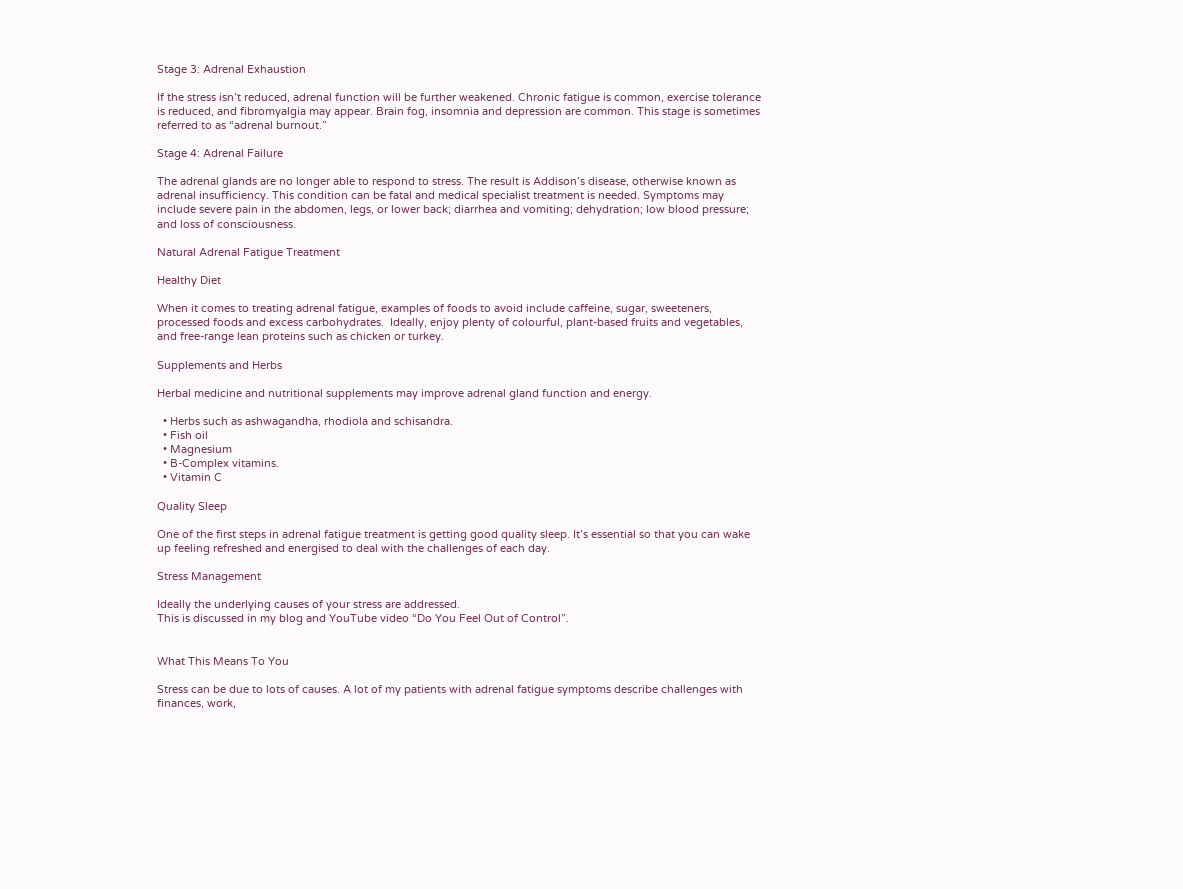Stage 3: Adrenal Exhaustion

If the stress isn’t reduced, adrenal function will be further weakened. Chronic fatigue is common, exercise tolerance is reduced, and fibromyalgia may appear. Brain fog, insomnia and depression are common. This stage is sometimes referred to as “adrenal burnout.”

Stage 4: Adrenal Failure

The adrenal glands are no longer able to respond to stress. The result is Addison’s disease, otherwise known as adrenal insufficiency. This condition can be fatal and medical specialist treatment is needed. Symptoms may include severe pain in the abdomen, legs, or lower back; diarrhea and vomiting; dehydration; low blood pressure; and loss of consciousness.

Natural Adrenal Fatigue Treatment

Healthy Diet

When it comes to treating adrenal fatigue, examples of foods to avoid include caffeine, sugar, sweeteners, processed foods and excess carbohydrates.  Ideally, enjoy plenty of colourful, plant-based fruits and vegetables, and free-range lean proteins such as chicken or turkey.

Supplements and Herbs

Herbal medicine and nutritional supplements may improve adrenal gland function and energy.

  • Herbs such as ashwagandha, rhodiola and schisandra.
  • Fish oil
  • Magnesium
  • B-Complex vitamins.
  • Vitamin C

Quality Sleep

One of the first steps in adrenal fatigue treatment is getting good quality sleep. It’s essential so that you can wake up feeling refreshed and energised to deal with the challenges of each day.

Stress Management

Ideally the underlying causes of your stress are addressed.
This is discussed in my blog and YouTube video “Do You Feel Out of Control”.


What This Means To You

Stress can be due to lots of causes. A lot of my patients with adrenal fatigue symptoms describe challenges with finances, work,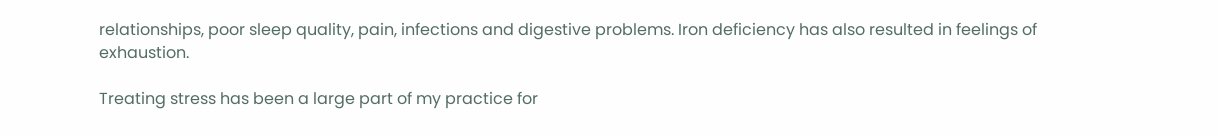relationships, poor sleep quality, pain, infections and digestive problems. Iron deficiency has also resulted in feelings of exhaustion.

Treating stress has been a large part of my practice for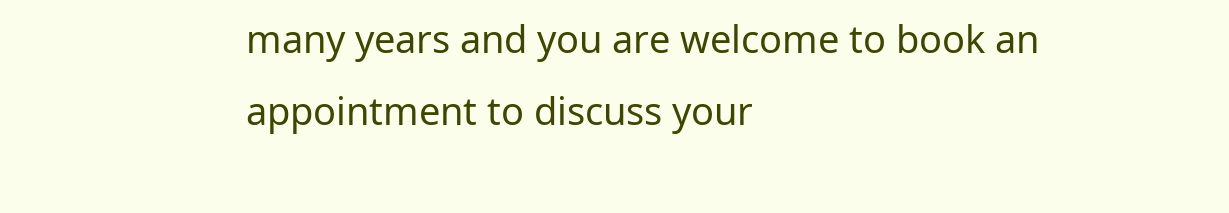many years and you are welcome to book an appointment to discuss your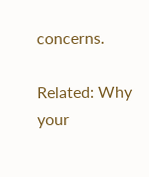concerns.

Related: Why your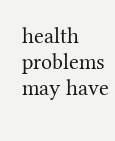health problems may have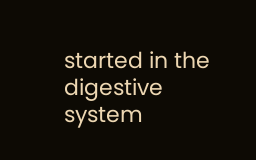started in the digestive system